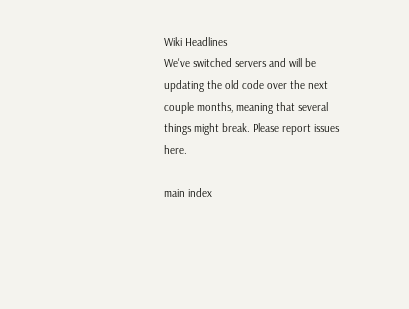Wiki Headlines
We've switched servers and will be updating the old code over the next couple months, meaning that several things might break. Please report issues here.

main index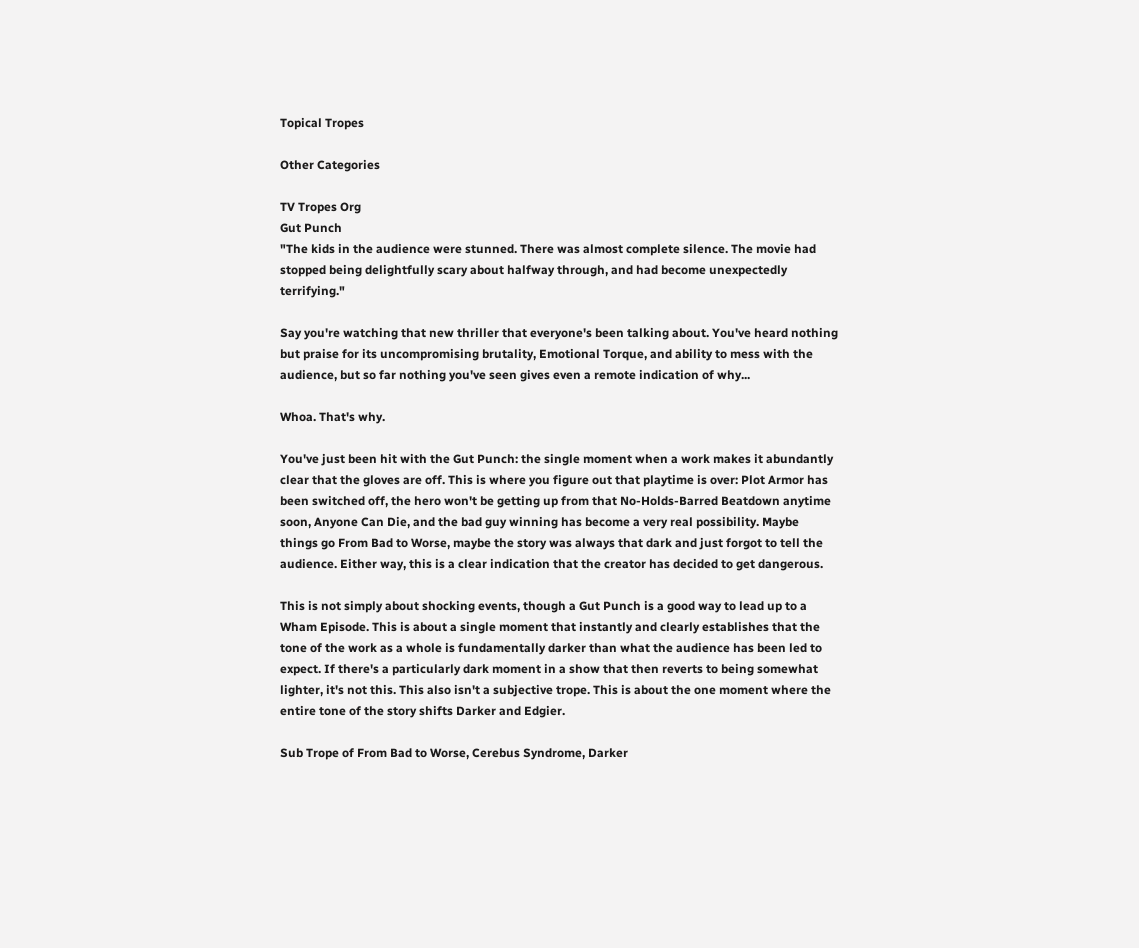Topical Tropes

Other Categories

TV Tropes Org
Gut Punch
"The kids in the audience were stunned. There was almost complete silence. The movie had stopped being delightfully scary about halfway through, and had become unexpectedly terrifying."

Say you're watching that new thriller that everyone's been talking about. You've heard nothing but praise for its uncompromising brutality, Emotional Torque, and ability to mess with the audience, but so far nothing you've seen gives even a remote indication of why...

Whoa. That's why.

You've just been hit with the Gut Punch: the single moment when a work makes it abundantly clear that the gloves are off. This is where you figure out that playtime is over: Plot Armor has been switched off, the hero won't be getting up from that No-Holds-Barred Beatdown anytime soon, Anyone Can Die, and the bad guy winning has become a very real possibility. Maybe things go From Bad to Worse, maybe the story was always that dark and just forgot to tell the audience. Either way, this is a clear indication that the creator has decided to get dangerous.

This is not simply about shocking events, though a Gut Punch is a good way to lead up to a Wham Episode. This is about a single moment that instantly and clearly establishes that the tone of the work as a whole is fundamentally darker than what the audience has been led to expect. If there's a particularly dark moment in a show that then reverts to being somewhat lighter, it's not this. This also isn't a subjective trope. This is about the one moment where the entire tone of the story shifts Darker and Edgier.

Sub Trope of From Bad to Worse, Cerebus Syndrome, Darker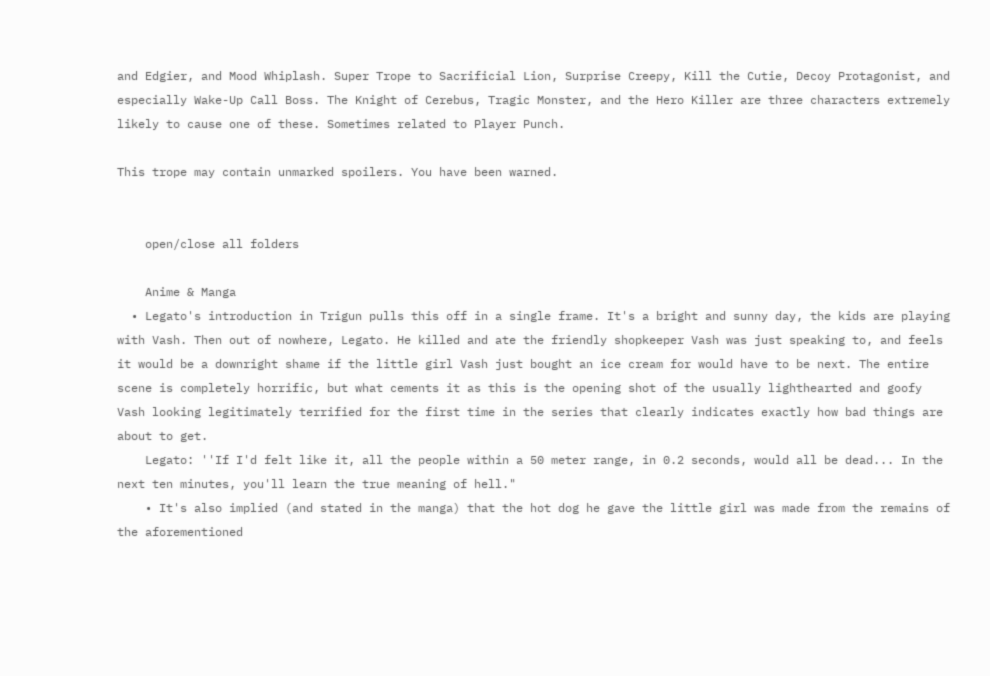and Edgier, and Mood Whiplash. Super Trope to Sacrificial Lion, Surprise Creepy, Kill the Cutie, Decoy Protagonist, and especially Wake-Up Call Boss. The Knight of Cerebus, Tragic Monster, and the Hero Killer are three characters extremely likely to cause one of these. Sometimes related to Player Punch.

This trope may contain unmarked spoilers. You have been warned.


    open/close all folders

    Anime & Manga
  • Legato's introduction in Trigun pulls this off in a single frame. It's a bright and sunny day, the kids are playing with Vash. Then out of nowhere, Legato. He killed and ate the friendly shopkeeper Vash was just speaking to, and feels it would be a downright shame if the little girl Vash just bought an ice cream for would have to be next. The entire scene is completely horrific, but what cements it as this is the opening shot of the usually lighthearted and goofy Vash looking legitimately terrified for the first time in the series that clearly indicates exactly how bad things are about to get.
    Legato: ''If I'd felt like it, all the people within a 50 meter range, in 0.2 seconds, would all be dead... In the next ten minutes, you'll learn the true meaning of hell."
    • It's also implied (and stated in the manga) that the hot dog he gave the little girl was made from the remains of the aforementioned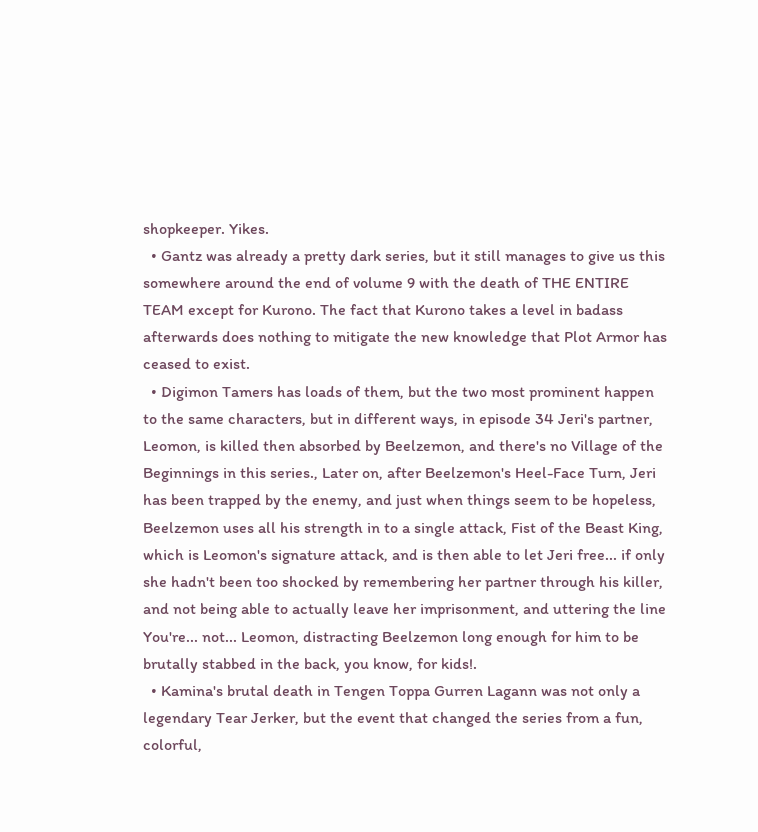shopkeeper. Yikes.
  • Gantz was already a pretty dark series, but it still manages to give us this somewhere around the end of volume 9 with the death of THE ENTIRE TEAM except for Kurono. The fact that Kurono takes a level in badass afterwards does nothing to mitigate the new knowledge that Plot Armor has ceased to exist.
  • Digimon Tamers has loads of them, but the two most prominent happen to the same characters, but in different ways, in episode 34 Jeri's partner, Leomon, is killed then absorbed by Beelzemon, and there's no Village of the Beginnings in this series., Later on, after Beelzemon's Heel-Face Turn, Jeri has been trapped by the enemy, and just when things seem to be hopeless, Beelzemon uses all his strength in to a single attack, Fist of the Beast King, which is Leomon's signature attack, and is then able to let Jeri free... if only she hadn't been too shocked by remembering her partner through his killer, and not being able to actually leave her imprisonment, and uttering the line You're... not... Leomon, distracting Beelzemon long enough for him to be brutally stabbed in the back, you know, for kids!.
  • Kamina's brutal death in Tengen Toppa Gurren Lagann was not only a legendary Tear Jerker, but the event that changed the series from a fun, colorful,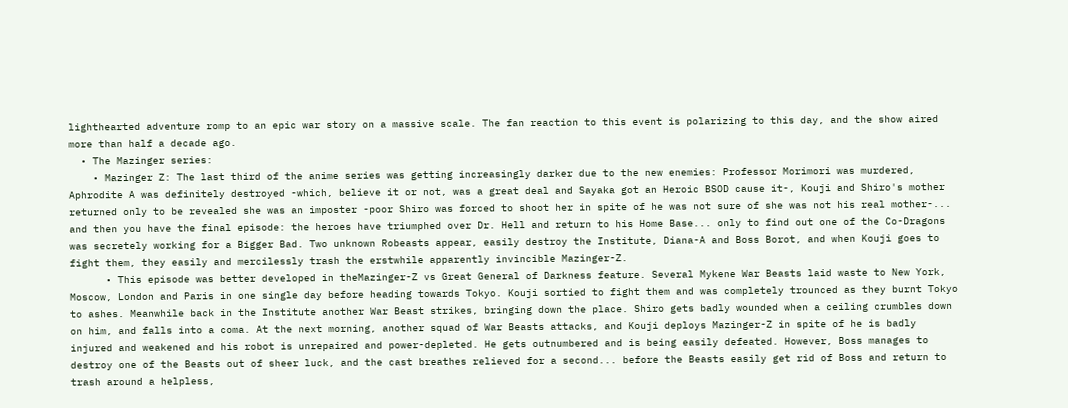lighthearted adventure romp to an epic war story on a massive scale. The fan reaction to this event is polarizing to this day, and the show aired more than half a decade ago.
  • The Mazinger series:
    • Mazinger Z: The last third of the anime series was getting increasingly darker due to the new enemies: Professor Morimori was murdered, Aphrodite A was definitely destroyed -which, believe it or not, was a great deal and Sayaka got an Heroic BSOD cause it-, Kouji and Shiro's mother returned only to be revealed she was an imposter -poor Shiro was forced to shoot her in spite of he was not sure of she was not his real mother-... and then you have the final episode: the heroes have triumphed over Dr. Hell and return to his Home Base... only to find out one of the Co-Dragons was secretely working for a Bigger Bad. Two unknown Robeasts appear, easily destroy the Institute, Diana-A and Boss Borot, and when Kouji goes to fight them, they easily and mercilessly trash the erstwhile apparently invincible Mazinger-Z.
      • This episode was better developed in theMazinger-Z vs Great General of Darkness feature. Several Mykene War Beasts laid waste to New York, Moscow, London and Paris in one single day before heading towards Tokyo. Kouji sortied to fight them and was completely trounced as they burnt Tokyo to ashes. Meanwhile back in the Institute another War Beast strikes, bringing down the place. Shiro gets badly wounded when a ceiling crumbles down on him, and falls into a coma. At the next morning, another squad of War Beasts attacks, and Kouji deploys Mazinger-Z in spite of he is badly injured and weakened and his robot is unrepaired and power-depleted. He gets outnumbered and is being easily defeated. However, Boss manages to destroy one of the Beasts out of sheer luck, and the cast breathes relieved for a second... before the Beasts easily get rid of Boss and return to trash around a helpless,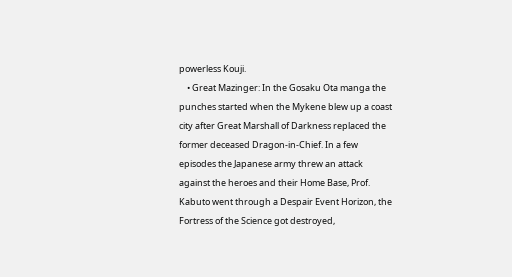powerless Kouji.
    • Great Mazinger: In the Gosaku Ota manga the punches started when the Mykene blew up a coast city after Great Marshall of Darkness replaced the former deceased Dragon-in-Chief. In a few episodes the Japanese army threw an attack against the heroes and their Home Base, Prof. Kabuto went through a Despair Event Horizon, the Fortress of the Science got destroyed,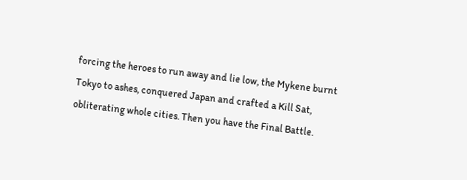forcing the heroes to run away and lie low, the Mykene burnt Tokyo to ashes, conquered Japan and crafted a Kill Sat, obliterating whole cities. Then you have the Final Battle.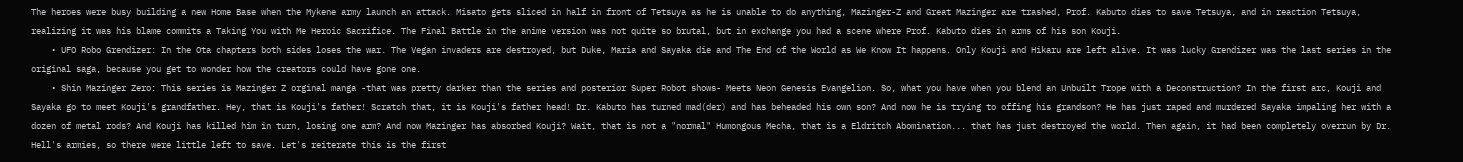The heroes were busy building a new Home Base when the Mykene army launch an attack. Misato gets sliced in half in front of Tetsuya as he is unable to do anything, Mazinger-Z and Great Mazinger are trashed, Prof. Kabuto dies to save Tetsuya, and in reaction Tetsuya, realizing it was his blame commits a Taking You with Me Heroic Sacrifice. The Final Battle in the anime version was not quite so brutal, but in exchange you had a scene where Prof. Kabuto dies in arms of his son Kouji.
    • UFO Robo Grendizer: In the Ota chapters both sides loses the war. The Vegan invaders are destroyed, but Duke, Maria and Sayaka die and The End of the World as We Know It happens. Only Kouji and Hikaru are left alive. It was lucky Grendizer was the last series in the original saga, because you get to wonder how the creators could have gone one.
    • Shin Mazinger Zero: This series is Mazinger Z orginal manga -that was pretty darker than the series and posterior Super Robot shows- Meets Neon Genesis Evangelion. So, what you have when you blend an Unbuilt Trope with a Deconstruction? In the first arc, Kouji and Sayaka go to meet Kouji's grandfather. Hey, that is Kouji's father! Scratch that, it is Kouji's father head! Dr. Kabuto has turned mad(der) and has beheaded his own son? And now he is trying to offing his grandson? He has just raped and murdered Sayaka impaling her with a dozen of metal rods? And Kouji has killed him in turn, losing one arm? And now Mazinger has absorbed Kouji? Wait, that is not a "normal" Humongous Mecha, that is a Eldritch Abomination... that has just destroyed the world. Then again, it had been completely overrun by Dr. Hell's armies, so there were little left to save. Let's reiterate this is the first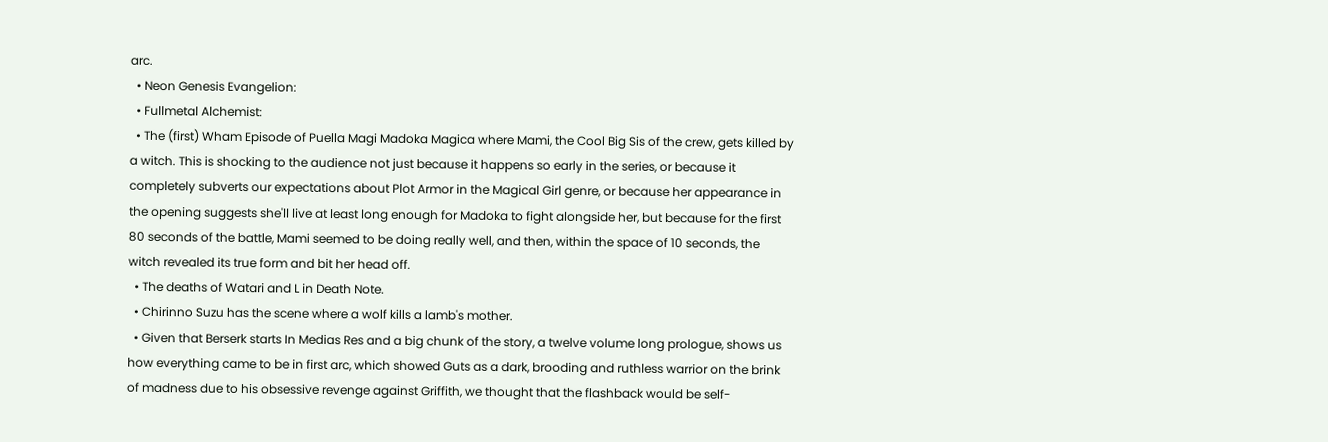arc.
  • Neon Genesis Evangelion:
  • Fullmetal Alchemist:
  • The (first) Wham Episode of Puella Magi Madoka Magica where Mami, the Cool Big Sis of the crew, gets killed by a witch. This is shocking to the audience not just because it happens so early in the series, or because it completely subverts our expectations about Plot Armor in the Magical Girl genre, or because her appearance in the opening suggests she'll live at least long enough for Madoka to fight alongside her, but because for the first 80 seconds of the battle, Mami seemed to be doing really well, and then, within the space of 10 seconds, the witch revealed its true form and bit her head off.
  • The deaths of Watari and L in Death Note.
  • Chirinno Suzu has the scene where a wolf kills a lamb's mother.
  • Given that Berserk starts In Medias Res and a big chunk of the story, a twelve volume long prologue, shows us how everything came to be in first arc, which showed Guts as a dark, brooding and ruthless warrior on the brink of madness due to his obsessive revenge against Griffith, we thought that the flashback would be self-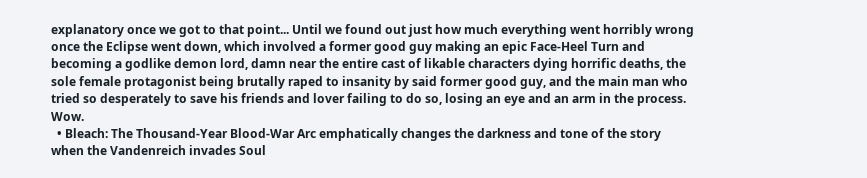explanatory once we got to that point... Until we found out just how much everything went horribly wrong once the Eclipse went down, which involved a former good guy making an epic Face-Heel Turn and becoming a godlike demon lord, damn near the entire cast of likable characters dying horrific deaths, the sole female protagonist being brutally raped to insanity by said former good guy, and the main man who tried so desperately to save his friends and lover failing to do so, losing an eye and an arm in the process. Wow.
  • Bleach: The Thousand-Year Blood-War Arc emphatically changes the darkness and tone of the story when the Vandenreich invades Soul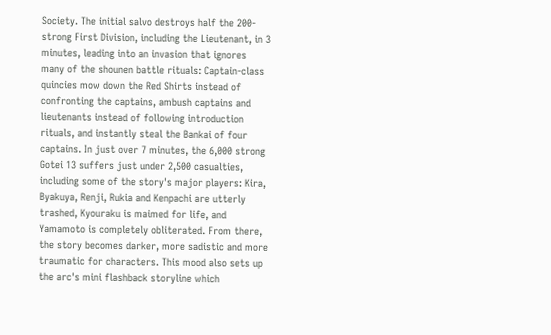Society. The initial salvo destroys half the 200-strong First Division, including the Lieutenant, in 3 minutes, leading into an invasion that ignores many of the shounen battle rituals: Captain-class quincies mow down the Red Shirts instead of confronting the captains, ambush captains and lieutenants instead of following introduction rituals, and instantly steal the Bankai of four captains. In just over 7 minutes, the 6,000 strong Gotei 13 suffers just under 2,500 casualties, including some of the story's major players: Kira, Byakuya, Renji, Rukia and Kenpachi are utterly trashed, Kyouraku is maimed for life, and Yamamoto is completely obliterated. From there, the story becomes darker, more sadistic and more traumatic for characters. This mood also sets up the arc's mini flashback storyline which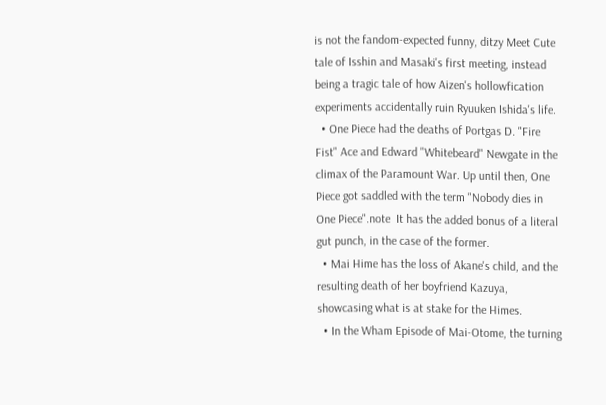is not the fandom-expected funny, ditzy Meet Cute tale of Isshin and Masaki's first meeting, instead being a tragic tale of how Aizen's hollowfication experiments accidentally ruin Ryuuken Ishida's life.
  • One Piece had the deaths of Portgas D. "Fire Fist" Ace and Edward "Whitebeard" Newgate in the climax of the Paramount War. Up until then, One Piece got saddled with the term "Nobody dies in One Piece".note  It has the added bonus of a literal gut punch, in the case of the former.
  • Mai Hime has the loss of Akane's child, and the resulting death of her boyfriend Kazuya, showcasing what is at stake for the Himes.
  • In the Wham Episode of Mai-Otome, the turning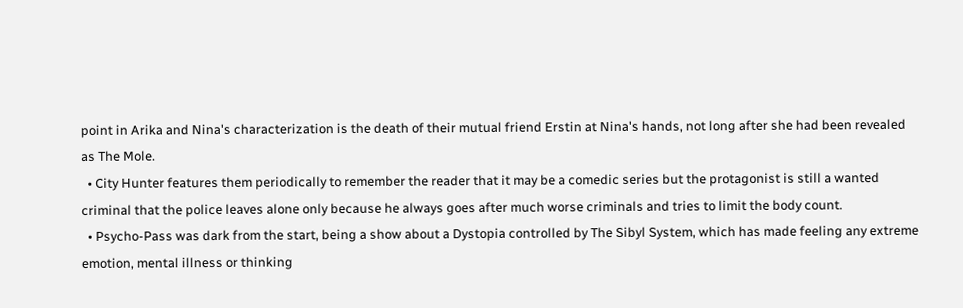point in Arika and Nina's characterization is the death of their mutual friend Erstin at Nina's hands, not long after she had been revealed as The Mole.
  • City Hunter features them periodically to remember the reader that it may be a comedic series but the protagonist is still a wanted criminal that the police leaves alone only because he always goes after much worse criminals and tries to limit the body count.
  • Psycho-Pass was dark from the start, being a show about a Dystopia controlled by The Sibyl System, which has made feeling any extreme emotion, mental illness or thinking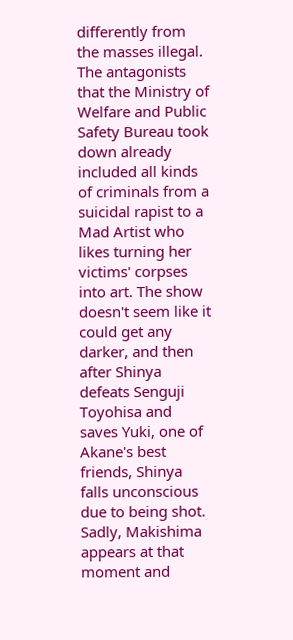differently from the masses illegal. The antagonists that the Ministry of Welfare and Public Safety Bureau took down already included all kinds of criminals from a suicidal rapist to a Mad Artist who likes turning her victims' corpses into art. The show doesn't seem like it could get any darker, and then after Shinya defeats Senguji Toyohisa and saves Yuki, one of Akane's best friends, Shinya falls unconscious due to being shot. Sadly, Makishima appears at that moment and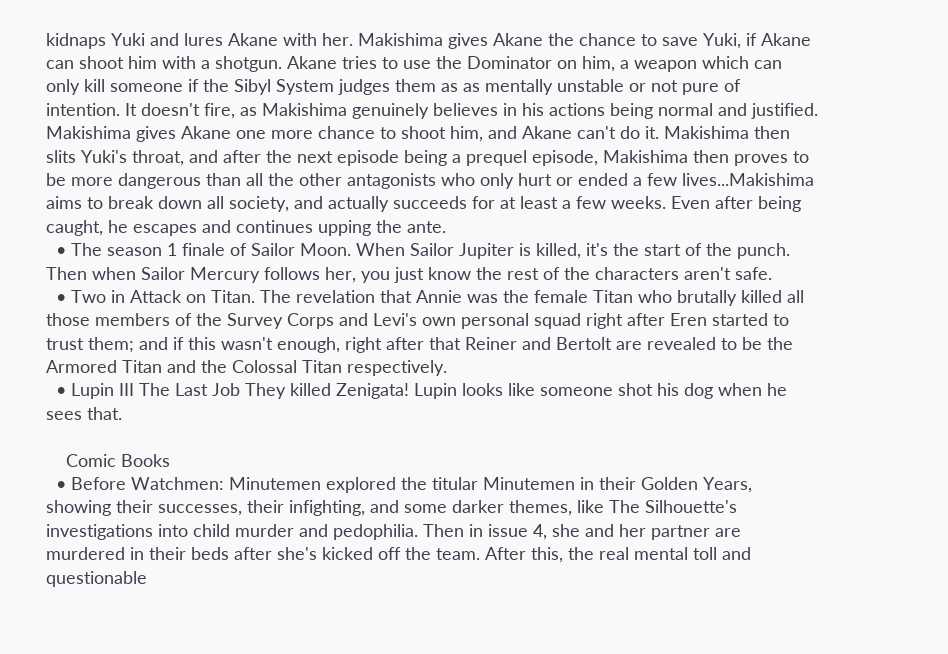kidnaps Yuki and lures Akane with her. Makishima gives Akane the chance to save Yuki, if Akane can shoot him with a shotgun. Akane tries to use the Dominator on him, a weapon which can only kill someone if the Sibyl System judges them as as mentally unstable or not pure of intention. It doesn't fire, as Makishima genuinely believes in his actions being normal and justified. Makishima gives Akane one more chance to shoot him, and Akane can't do it. Makishima then slits Yuki's throat, and after the next episode being a prequel episode, Makishima then proves to be more dangerous than all the other antagonists who only hurt or ended a few lives...Makishima aims to break down all society, and actually succeeds for at least a few weeks. Even after being caught, he escapes and continues upping the ante.
  • The season 1 finale of Sailor Moon. When Sailor Jupiter is killed, it's the start of the punch. Then when Sailor Mercury follows her, you just know the rest of the characters aren't safe.
  • Two in Attack on Titan. The revelation that Annie was the female Titan who brutally killed all those members of the Survey Corps and Levi's own personal squad right after Eren started to trust them; and if this wasn't enough, right after that Reiner and Bertolt are revealed to be the Armored Titan and the Colossal Titan respectively.
  • Lupin III The Last Job They killed Zenigata! Lupin looks like someone shot his dog when he sees that.

    Comic Books
  • Before Watchmen: Minutemen explored the titular Minutemen in their Golden Years, showing their successes, their infighting, and some darker themes, like The Silhouette's investigations into child murder and pedophilia. Then in issue 4, she and her partner are murdered in their beds after she's kicked off the team. After this, the real mental toll and questionable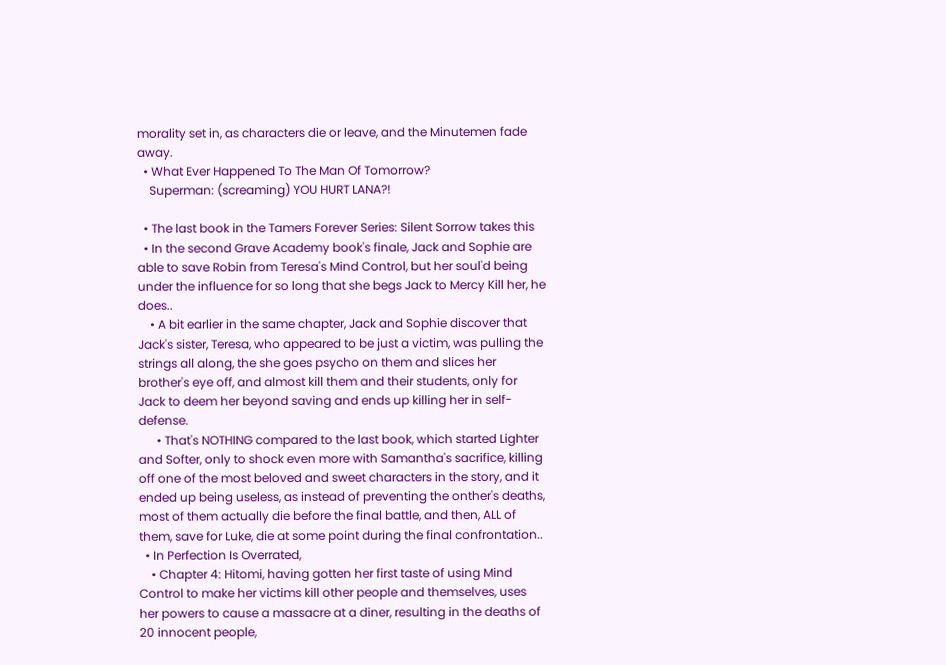morality set in, as characters die or leave, and the Minutemen fade away.
  • What Ever Happened To The Man Of Tomorrow?
    Superman: (screaming) YOU HURT LANA?!

  • The last book in the Tamers Forever Series: Silent Sorrow takes this
  • In the second Grave Academy book's finale, Jack and Sophie are able to save Robin from Teresa's Mind Control, but her soul'd being under the influence for so long that she begs Jack to Mercy Kill her, he does..
    • A bit earlier in the same chapter, Jack and Sophie discover that Jack's sister, Teresa, who appeared to be just a victim, was pulling the strings all along, the she goes psycho on them and slices her brother's eye off, and almost kill them and their students, only for Jack to deem her beyond saving and ends up killing her in self-defense.
      • That's NOTHING compared to the last book, which started Lighter and Softer, only to shock even more with Samantha's sacrifice, killing off one of the most beloved and sweet characters in the story, and it ended up being useless, as instead of preventing the onther's deaths, most of them actually die before the final battle, and then, ALL of them, save for Luke, die at some point during the final confrontation..
  • In Perfection Is Overrated,
    • Chapter 4: Hitomi, having gotten her first taste of using Mind Control to make her victims kill other people and themselves, uses her powers to cause a massacre at a diner, resulting in the deaths of 20 innocent people,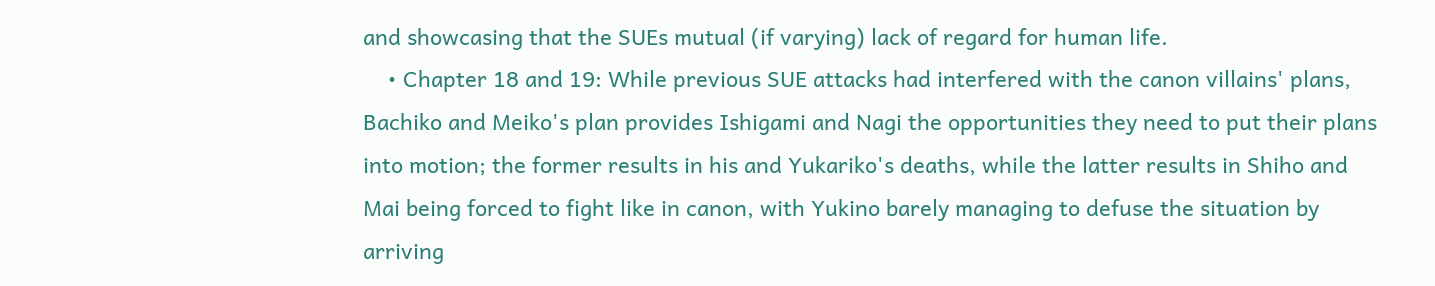and showcasing that the SUEs mutual (if varying) lack of regard for human life.
    • Chapter 18 and 19: While previous SUE attacks had interfered with the canon villains' plans, Bachiko and Meiko's plan provides Ishigami and Nagi the opportunities they need to put their plans into motion; the former results in his and Yukariko's deaths, while the latter results in Shiho and Mai being forced to fight like in canon, with Yukino barely managing to defuse the situation by arriving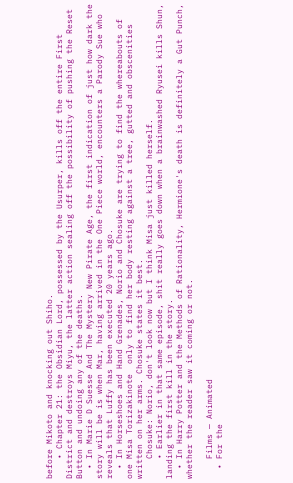before Mikoto and knocking out Shiho.
    • Chapter 21: the Obsidian Lord, possessed by the Usurper, kills off the entire First District and destroys Miyu, the latter action sealing off the possibility of pushing the Reset Button and undoing any of the deaths.
  • In Marie D Suesse And The Mystery New Pirate Age, the first indication of just how dark the story will be is when Mar, having arrived in the One Piece world, encounters a Parody Sue who reveals that Luffy has been executed 20 years ago.
  • In Horseshoes and Hand Grenades, Norio and Chosuke are trying to find the whereabouts of one Misa Torizakinote  only to find her body resting against a tree, gutted and obscenities written on her arms. Chosuke states it best.
    Chosuke: Norio, don't look now but I think Misa just killed herself.
    • Earlier in that same episode, shit really goes down when a brainwashed Ryusei kills Shun, landing the first kill in the story.
  • In Harry Potter and the Methods of Rationality, Hermione's death is definitely a Gut Punch, whether the reader saw it coming or not.

    Films — Animated
  • For the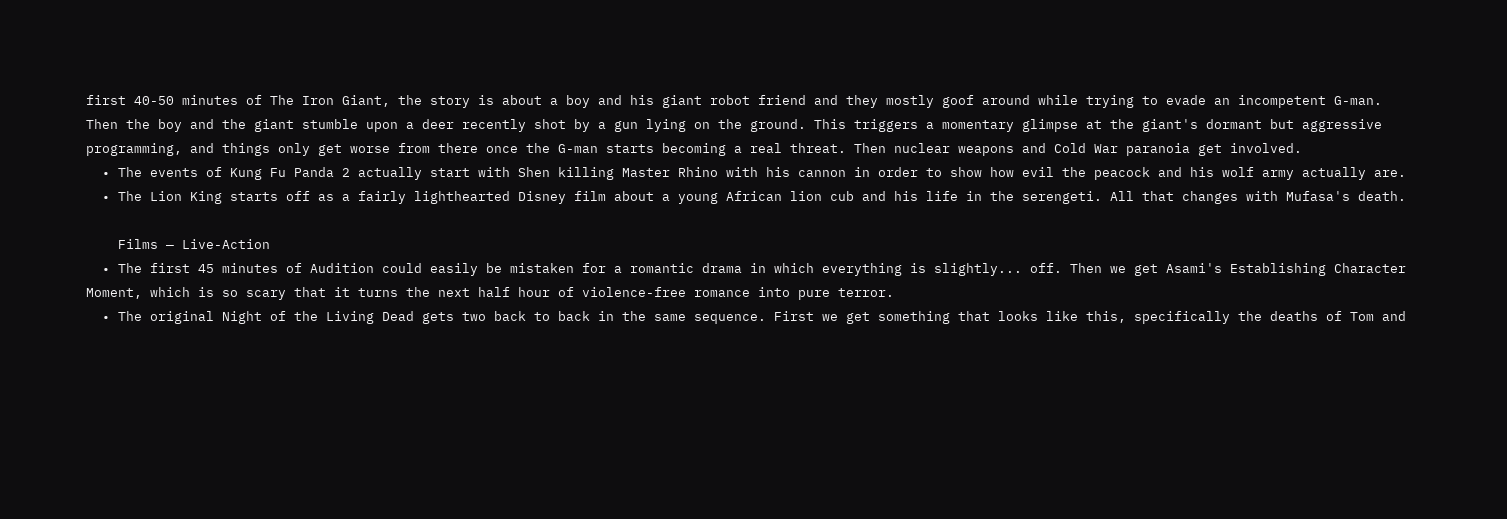first 40-50 minutes of The Iron Giant, the story is about a boy and his giant robot friend and they mostly goof around while trying to evade an incompetent G-man. Then the boy and the giant stumble upon a deer recently shot by a gun lying on the ground. This triggers a momentary glimpse at the giant's dormant but aggressive programming, and things only get worse from there once the G-man starts becoming a real threat. Then nuclear weapons and Cold War paranoia get involved.
  • The events of Kung Fu Panda 2 actually start with Shen killing Master Rhino with his cannon in order to show how evil the peacock and his wolf army actually are.
  • The Lion King starts off as a fairly lighthearted Disney film about a young African lion cub and his life in the serengeti. All that changes with Mufasa's death.

    Films — Live-Action
  • The first 45 minutes of Audition could easily be mistaken for a romantic drama in which everything is slightly... off. Then we get Asami's Establishing Character Moment, which is so scary that it turns the next half hour of violence-free romance into pure terror.
  • The original Night of the Living Dead gets two back to back in the same sequence. First we get something that looks like this, specifically the deaths of Tom and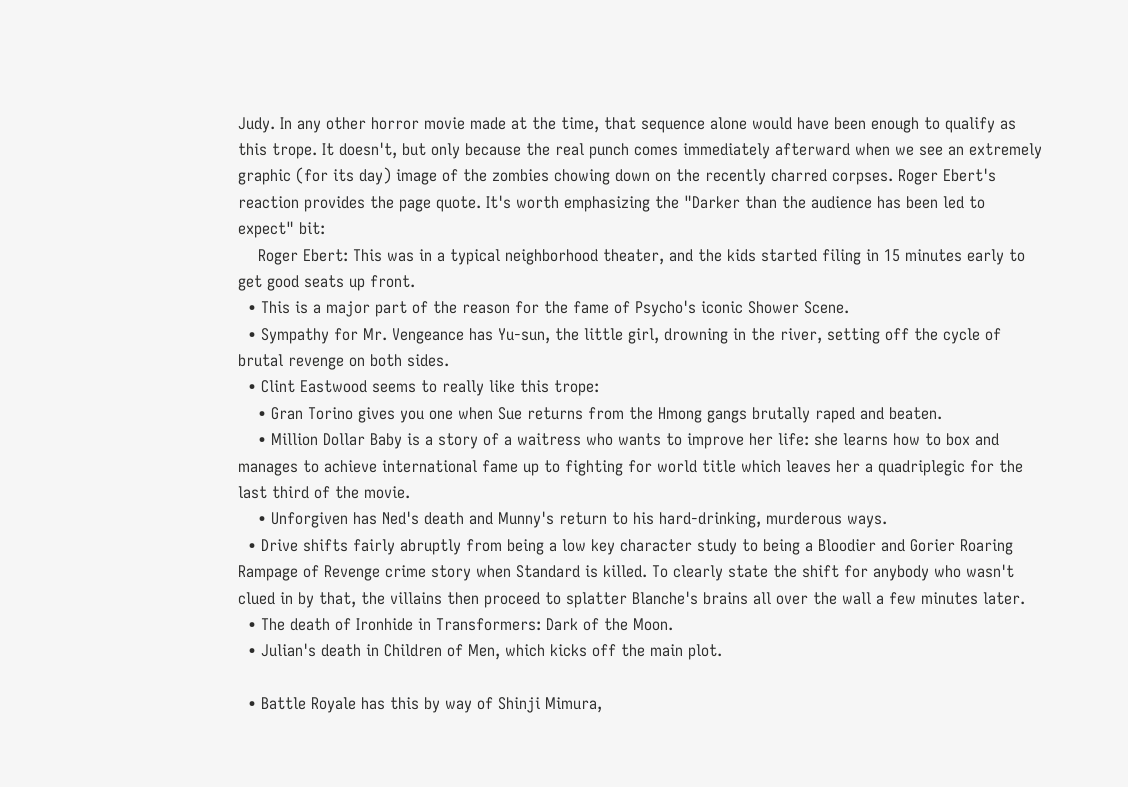Judy. In any other horror movie made at the time, that sequence alone would have been enough to qualify as this trope. It doesn't, but only because the real punch comes immediately afterward when we see an extremely graphic (for its day) image of the zombies chowing down on the recently charred corpses. Roger Ebert's reaction provides the page quote. It's worth emphasizing the "Darker than the audience has been led to expect" bit:
    Roger Ebert: This was in a typical neighborhood theater, and the kids started filing in 15 minutes early to get good seats up front.
  • This is a major part of the reason for the fame of Psycho's iconic Shower Scene.
  • Sympathy for Mr. Vengeance has Yu-sun, the little girl, drowning in the river, setting off the cycle of brutal revenge on both sides.
  • Clint Eastwood seems to really like this trope:
    • Gran Torino gives you one when Sue returns from the Hmong gangs brutally raped and beaten.
    • Million Dollar Baby is a story of a waitress who wants to improve her life: she learns how to box and manages to achieve international fame up to fighting for world title which leaves her a quadriplegic for the last third of the movie.
    • Unforgiven has Ned's death and Munny's return to his hard-drinking, murderous ways.
  • Drive shifts fairly abruptly from being a low key character study to being a Bloodier and Gorier Roaring Rampage of Revenge crime story when Standard is killed. To clearly state the shift for anybody who wasn't clued in by that, the villains then proceed to splatter Blanche's brains all over the wall a few minutes later.
  • The death of Ironhide in Transformers: Dark of the Moon.
  • Julian's death in Children of Men, which kicks off the main plot.

  • Battle Royale has this by way of Shinji Mimura,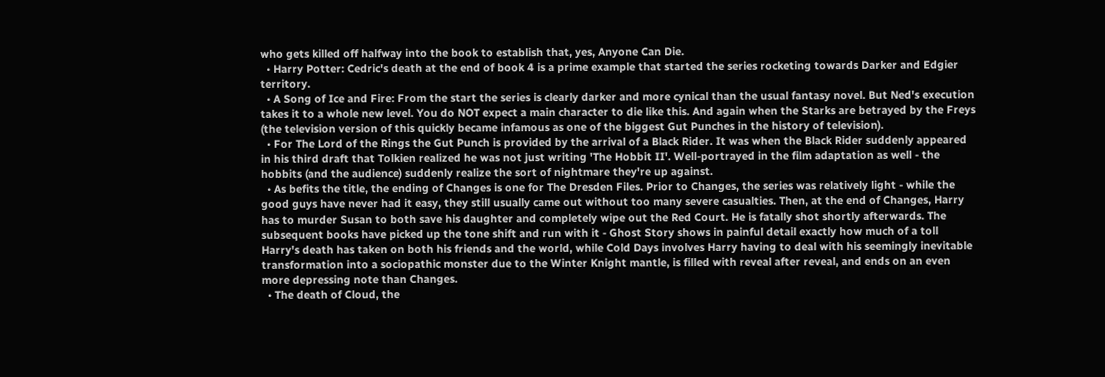who gets killed off halfway into the book to establish that, yes, Anyone Can Die.
  • Harry Potter: Cedric's death at the end of book 4 is a prime example that started the series rocketing towards Darker and Edgier territory.
  • A Song of Ice and Fire: From the start the series is clearly darker and more cynical than the usual fantasy novel. But Ned's execution takes it to a whole new level. You do NOT expect a main character to die like this. And again when the Starks are betrayed by the Freys (the television version of this quickly became infamous as one of the biggest Gut Punches in the history of television).
  • For The Lord of the Rings the Gut Punch is provided by the arrival of a Black Rider. It was when the Black Rider suddenly appeared in his third draft that Tolkien realized he was not just writing 'The Hobbit II'. Well-portrayed in the film adaptation as well - the hobbits (and the audience) suddenly realize the sort of nightmare they're up against.
  • As befits the title, the ending of Changes is one for The Dresden Files. Prior to Changes, the series was relatively light - while the good guys have never had it easy, they still usually came out without too many severe casualties. Then, at the end of Changes, Harry has to murder Susan to both save his daughter and completely wipe out the Red Court. He is fatally shot shortly afterwards. The subsequent books have picked up the tone shift and run with it - Ghost Story shows in painful detail exactly how much of a toll Harry's death has taken on both his friends and the world, while Cold Days involves Harry having to deal with his seemingly inevitable transformation into a sociopathic monster due to the Winter Knight mantle, is filled with reveal after reveal, and ends on an even more depressing note than Changes.
  • The death of Cloud, the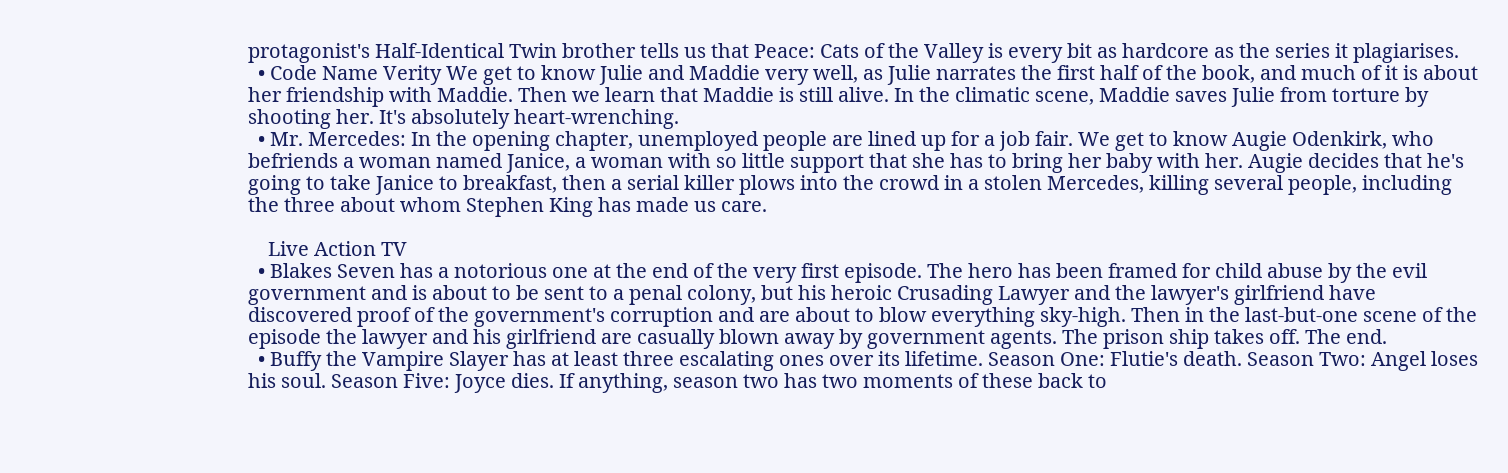protagonist's Half-Identical Twin brother tells us that Peace: Cats of the Valley is every bit as hardcore as the series it plagiarises.
  • Code Name Verity We get to know Julie and Maddie very well, as Julie narrates the first half of the book, and much of it is about her friendship with Maddie. Then we learn that Maddie is still alive. In the climatic scene, Maddie saves Julie from torture by shooting her. It's absolutely heart-wrenching.
  • Mr. Mercedes: In the opening chapter, unemployed people are lined up for a job fair. We get to know Augie Odenkirk, who befriends a woman named Janice, a woman with so little support that she has to bring her baby with her. Augie decides that he's going to take Janice to breakfast, then a serial killer plows into the crowd in a stolen Mercedes, killing several people, including the three about whom Stephen King has made us care.

    Live Action TV
  • Blakes Seven has a notorious one at the end of the very first episode. The hero has been framed for child abuse by the evil government and is about to be sent to a penal colony, but his heroic Crusading Lawyer and the lawyer's girlfriend have discovered proof of the government's corruption and are about to blow everything sky-high. Then in the last-but-one scene of the episode the lawyer and his girlfriend are casually blown away by government agents. The prison ship takes off. The end.
  • Buffy the Vampire Slayer has at least three escalating ones over its lifetime. Season One: Flutie's death. Season Two: Angel loses his soul. Season Five: Joyce dies. If anything, season two has two moments of these back to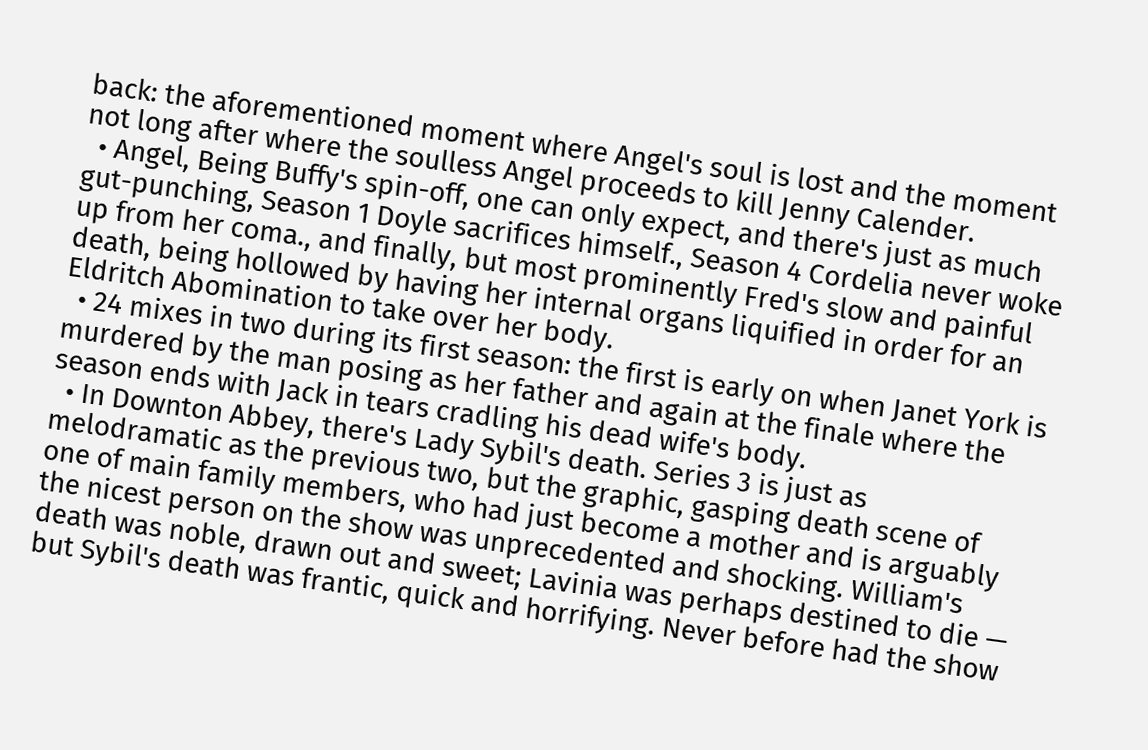back: the aforementioned moment where Angel's soul is lost and the moment not long after where the soulless Angel proceeds to kill Jenny Calender.
  • Angel, Being Buffy's spin-off, one can only expect, and there's just as much gut-punching, Season 1 Doyle sacrifices himself., Season 4 Cordelia never woke up from her coma., and finally, but most prominently Fred's slow and painful death, being hollowed by having her internal organs liquified in order for an Eldritch Abomination to take over her body.
  • 24 mixes in two during its first season: the first is early on when Janet York is murdered by the man posing as her father and again at the finale where the season ends with Jack in tears cradling his dead wife's body.
  • In Downton Abbey, there's Lady Sybil's death. Series 3 is just as melodramatic as the previous two, but the graphic, gasping death scene of one of main family members, who had just become a mother and is arguably the nicest person on the show was unprecedented and shocking. William's death was noble, drawn out and sweet; Lavinia was perhaps destined to die — but Sybil's death was frantic, quick and horrifying. Never before had the show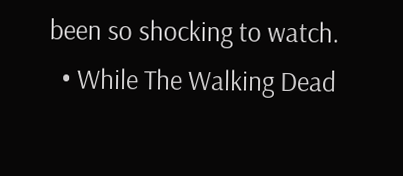been so shocking to watch.
  • While The Walking Dead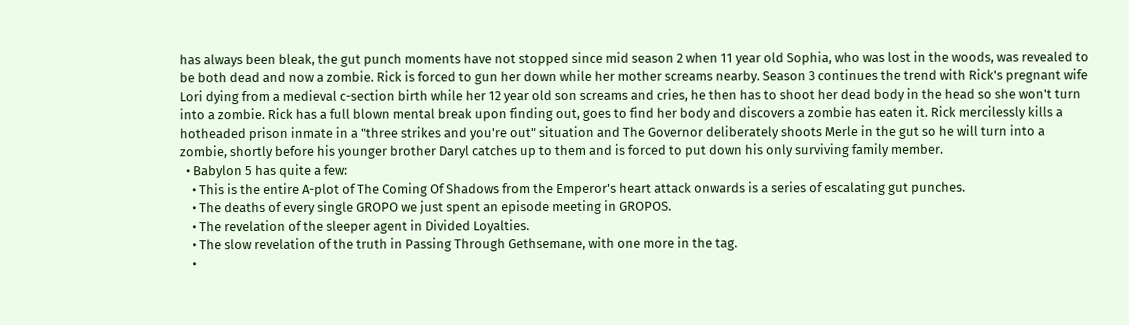has always been bleak, the gut punch moments have not stopped since mid season 2 when 11 year old Sophia, who was lost in the woods, was revealed to be both dead and now a zombie. Rick is forced to gun her down while her mother screams nearby. Season 3 continues the trend with Rick's pregnant wife Lori dying from a medieval c-section birth while her 12 year old son screams and cries, he then has to shoot her dead body in the head so she won't turn into a zombie. Rick has a full blown mental break upon finding out, goes to find her body and discovers a zombie has eaten it. Rick mercilessly kills a hotheaded prison inmate in a "three strikes and you're out" situation and The Governor deliberately shoots Merle in the gut so he will turn into a zombie, shortly before his younger brother Daryl catches up to them and is forced to put down his only surviving family member.
  • Babylon 5 has quite a few:
    • This is the entire A-plot of The Coming Of Shadows from the Emperor's heart attack onwards is a series of escalating gut punches.
    • The deaths of every single GROPO we just spent an episode meeting in GROPOS.
    • The revelation of the sleeper agent in Divided Loyalties.
    • The slow revelation of the truth in Passing Through Gethsemane, with one more in the tag.
    •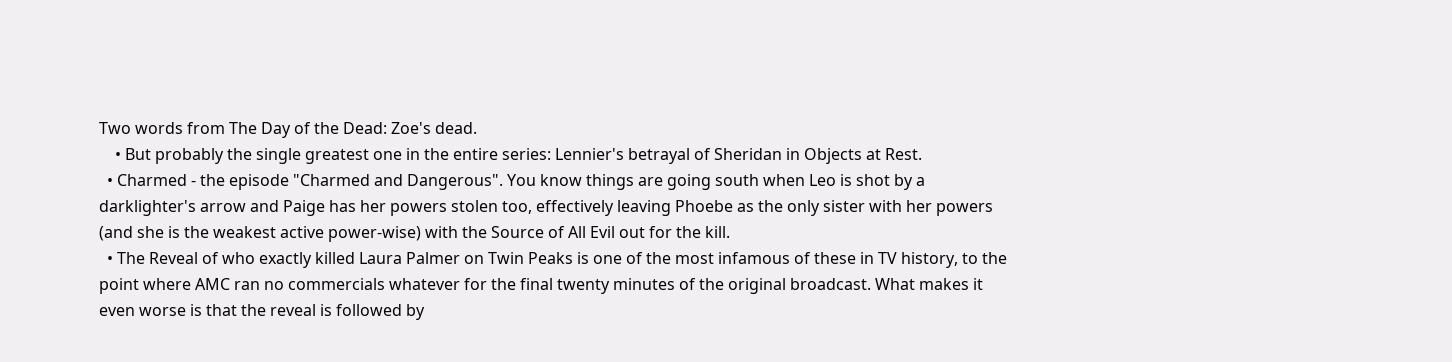Two words from The Day of the Dead: Zoe's dead.
    • But probably the single greatest one in the entire series: Lennier's betrayal of Sheridan in Objects at Rest.
  • Charmed - the episode "Charmed and Dangerous". You know things are going south when Leo is shot by a darklighter's arrow and Paige has her powers stolen too, effectively leaving Phoebe as the only sister with her powers (and she is the weakest active power-wise) with the Source of All Evil out for the kill.
  • The Reveal of who exactly killed Laura Palmer on Twin Peaks is one of the most infamous of these in TV history, to the point where AMC ran no commercials whatever for the final twenty minutes of the original broadcast. What makes it even worse is that the reveal is followed by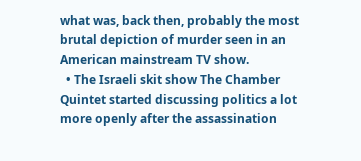what was, back then, probably the most brutal depiction of murder seen in an American mainstream TV show.
  • The Israeli skit show The Chamber Quintet started discussing politics a lot more openly after the assassination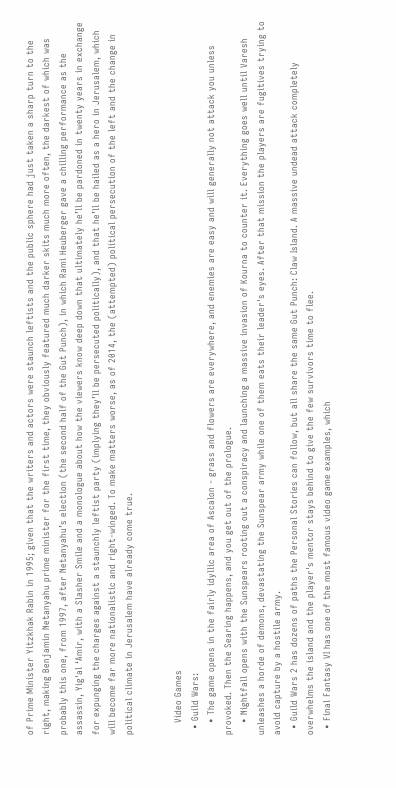of Prime Minister Yitzkhak Rabin in 1995; given that the writers and actors were staunch leftists and the public sphere had just taken a sharp turn to the right, making Benjamin Netanyahu prime minister for the first time, they obviously featured much darker skits much more often, the darkest of which was probably this one, from 1997, after Netanyahu’s election (the second half of the Gut Punch), in which Rami Heuberger gave a chilling performance as the assassin, Yig'al ‘Amir, with a Slasher Smile and a monologue about how the viewers know deep down that ultimately he’ll be pardoned in twenty years in exchange for expunging the charges against a staunchly leftist party (implying they’ll be persecuted politically), and that he’ll be hailed as a hero in Jerusalem, which will become far more nationalistic and right-winged. To make matters worse, as of 2014, the (attempted) political persecution of the left and the change in political climate in Jerusalem have already come true.


    Video Games
  • Guild Wars:
    • The game opens in the fairly idyllic area of Ascalon - grass and flowers are everywhere, and enemies are easy and will generally not attack you unless provoked. Then the Searing happens, and you get out of the prologue.
    • Nightfall opens with the Sunspears rooting out a conspiracy and launching a massive invasion of Kourna to counter it. Everything goes well until Varesh unleashes a horde of demons, devastating the Sunspear army while one of them eats their leader's eyes. After that mission the players are fugitives trying to avoid capture by a hostile army.
  • Guild Wars 2 has dozens of paths the Personal Stories can follow, but all share the same Gut Punch: Claw Island. A massive undead attack completely overwhelms the island and the player's mentor stays behind to give the few survivors time to flee.
  • Final Fantasy VI has one of the most famous video game examples, which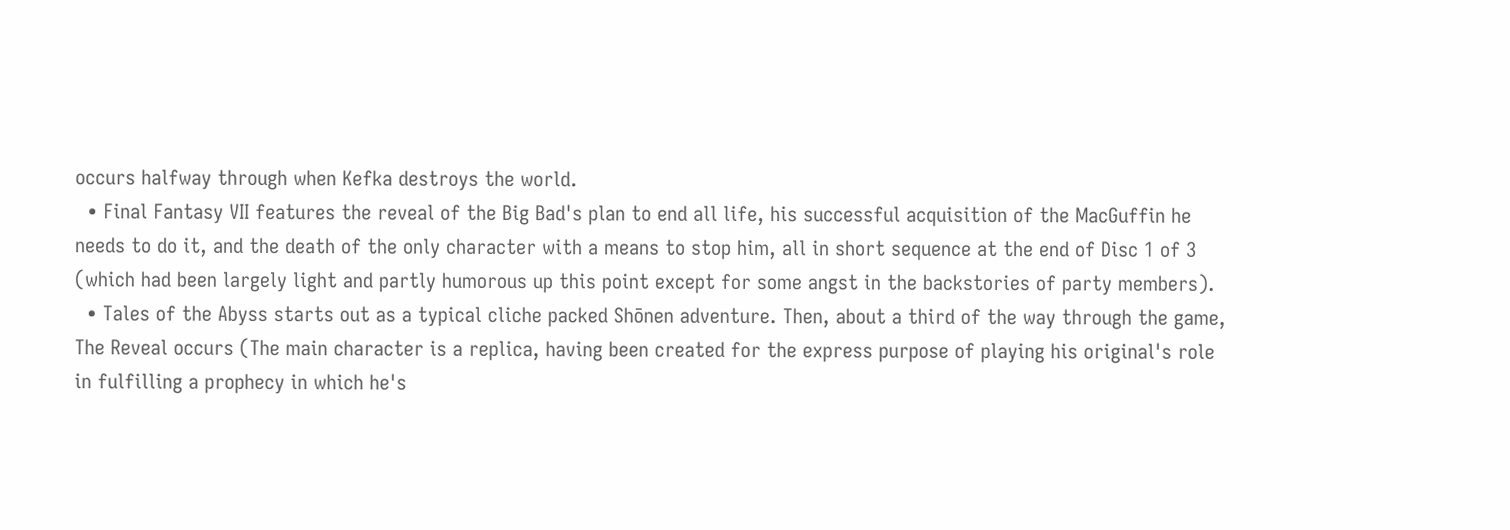occurs halfway through when Kefka destroys the world.
  • Final Fantasy VII features the reveal of the Big Bad's plan to end all life, his successful acquisition of the MacGuffin he needs to do it, and the death of the only character with a means to stop him, all in short sequence at the end of Disc 1 of 3 (which had been largely light and partly humorous up this point except for some angst in the backstories of party members).
  • Tales of the Abyss starts out as a typical cliche packed Shōnen adventure. Then, about a third of the way through the game, The Reveal occurs (The main character is a replica, having been created for the express purpose of playing his original's role in fulfilling a prophecy in which he's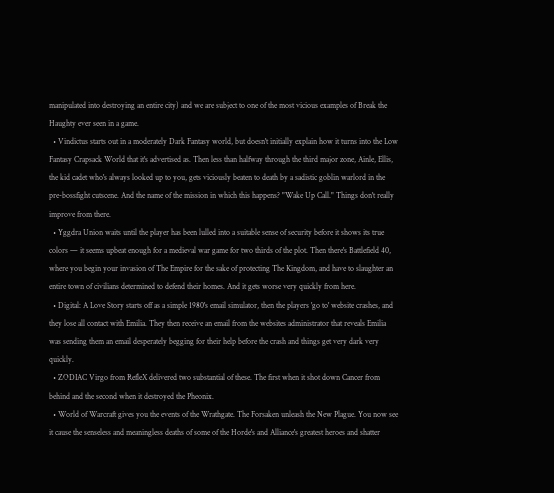manipulated into destroying an entire city) and we are subject to one of the most vicious examples of Break the Haughty ever seen in a game.
  • Vindictus starts out in a moderately Dark Fantasy world, but doesn't initially explain how it turns into the Low Fantasy Crapsack World that it's advertised as. Then less than halfway through the third major zone, Ainle, Ellis, the kid cadet who's always looked up to you, gets viciously beaten to death by a sadistic goblin warlord in the pre-bossfight cutscene. And the name of the mission in which this happens? "Wake Up Call." Things don't really improve from there.
  • Yggdra Union waits until the player has been lulled into a suitable sense of security before it shows its true colors — it seems upbeat enough for a medieval war game for two thirds of the plot. Then there's Battlefield 40, where you begin your invasion of The Empire for the sake of protecting The Kingdom, and have to slaughter an entire town of civilians determined to defend their homes. And it gets worse very quickly from here.
  • Digital: A Love Story starts off as a simple 1980's email simulator, then the players 'go to' website crashes, and they lose all contact with Emilia. They then receive an email from the websites administrator that reveals Emilia was sending them an email desperately begging for their help before the crash and things get very dark very quickly.
  • ZODIAC Virgo from RefleX delivered two substantial of these. The first when it shot down Cancer from behind and the second when it destroyed the Pheonix.
  • World of Warcraft gives you the events of the Wrathgate. The Forsaken unleash the New Plague. You now see it cause the senseless and meaningless deaths of some of the Horde's and Alliance's greatest heroes and shatter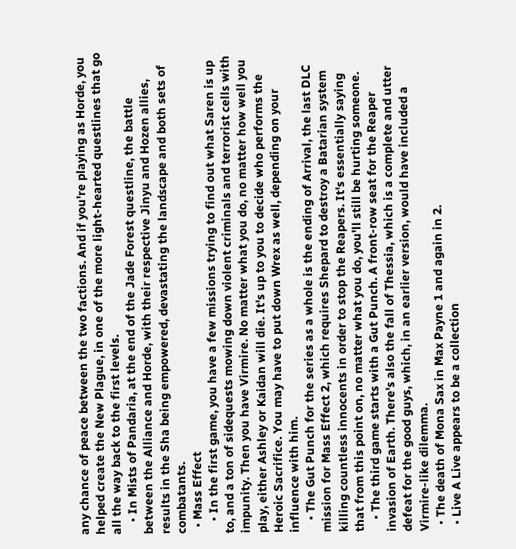any chance of peace between the two factions. And if you're playing as Horde, you helped create the New Plague, in one of the more light-hearted questlines that go all the way back to the first levels.
    • In Mists of Pandaria, at the end of the Jade Forest questline, the battle between the Alliance and Horde, with their respective Jinyu and Hozen allies, results in the Sha being empowered, devastating the landscape and both sets of combatants.
  • Mass Effect
    • In the first game, you have a few missions trying to find out what Saren is up to, and a ton of sidequests mowing down violent criminals and terrorist cells with impunity. Then you have Virmire. No matter what you do, no matter how well you play, either Ashley or Kaidan will die. It's up to you to decide who performs the Heroic Sacrifice. You may have to put down Wrex as well, depending on your influence with him.
    • The Gut Punch for the series as a whole is the ending of Arrival, the last DLC mission for Mass Effect 2, which requires Shepard to destroy a Batarian system killing countless innocents in order to stop the Reapers. It's essentially saying that from this point on, no matter what you do, you'll still be hurting someone.
    • The third game starts with a Gut Punch. A front-row seat for the Reaper invasion of Earth. There's also the fall of Thessia, which is a complete and utter defeat for the good guys, which, in an earlier version, would have included a Virmire-like dilemma.
  • The death of Mona Sax in Max Payne 1 and again in 2.
  • Live A Live appears to be a collection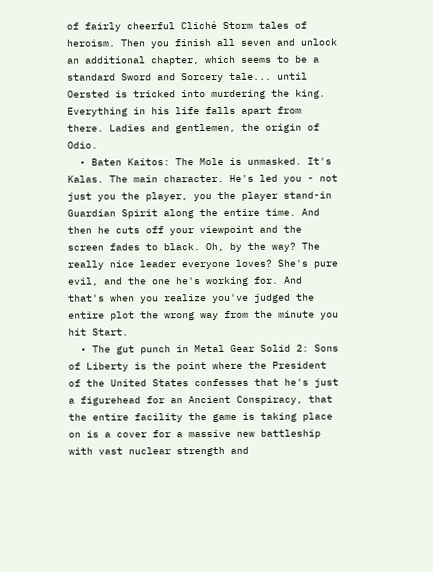of fairly cheerful Cliché Storm tales of heroism. Then you finish all seven and unlock an additional chapter, which seems to be a standard Sword and Sorcery tale... until Oersted is tricked into murdering the king. Everything in his life falls apart from there. Ladies and gentlemen, the origin of Odio.
  • Baten Kaitos: The Mole is unmasked. It's Kalas. The main character. He's led you - not just you the player, you the player stand-in Guardian Spirit along the entire time. And then he cuts off your viewpoint and the screen fades to black. Oh, by the way? The really nice leader everyone loves? She's pure evil, and the one he's working for. And that's when you realize you've judged the entire plot the wrong way from the minute you hit Start.
  • The gut punch in Metal Gear Solid 2: Sons of Liberty is the point where the President of the United States confesses that he's just a figurehead for an Ancient Conspiracy, that the entire facility the game is taking place on is a cover for a massive new battleship with vast nuclear strength and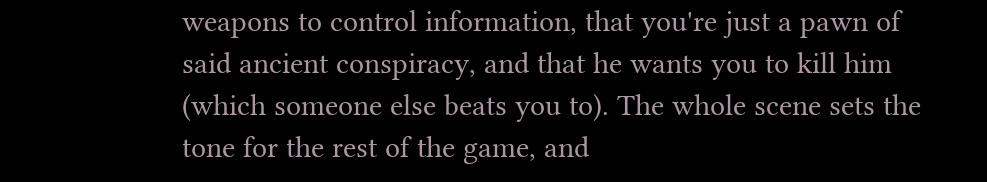weapons to control information, that you're just a pawn of said ancient conspiracy, and that he wants you to kill him (which someone else beats you to). The whole scene sets the tone for the rest of the game, and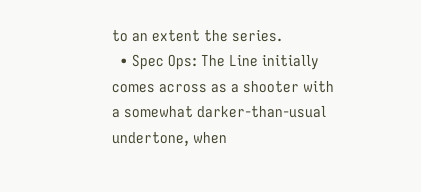to an extent the series.
  • Spec Ops: The Line initially comes across as a shooter with a somewhat darker-than-usual undertone, when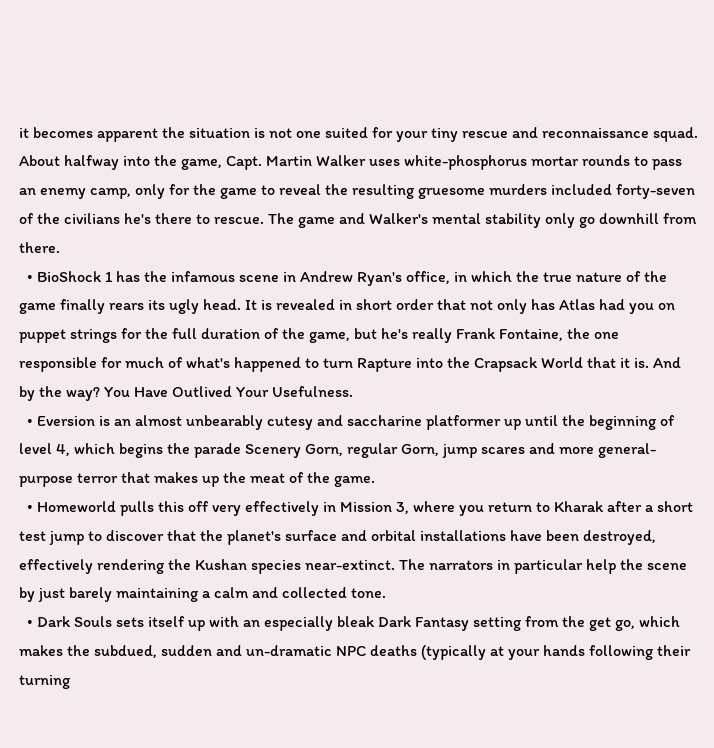it becomes apparent the situation is not one suited for your tiny rescue and reconnaissance squad. About halfway into the game, Capt. Martin Walker uses white-phosphorus mortar rounds to pass an enemy camp, only for the game to reveal the resulting gruesome murders included forty-seven of the civilians he's there to rescue. The game and Walker's mental stability only go downhill from there.
  • BioShock 1 has the infamous scene in Andrew Ryan's office, in which the true nature of the game finally rears its ugly head. It is revealed in short order that not only has Atlas had you on puppet strings for the full duration of the game, but he's really Frank Fontaine, the one responsible for much of what's happened to turn Rapture into the Crapsack World that it is. And by the way? You Have Outlived Your Usefulness.
  • Eversion is an almost unbearably cutesy and saccharine platformer up until the beginning of level 4, which begins the parade Scenery Gorn, regular Gorn, jump scares and more general-purpose terror that makes up the meat of the game.
  • Homeworld pulls this off very effectively in Mission 3, where you return to Kharak after a short test jump to discover that the planet's surface and orbital installations have been destroyed, effectively rendering the Kushan species near-extinct. The narrators in particular help the scene by just barely maintaining a calm and collected tone.
  • Dark Souls sets itself up with an especially bleak Dark Fantasy setting from the get go, which makes the subdued, sudden and un-dramatic NPC deaths (typically at your hands following their turning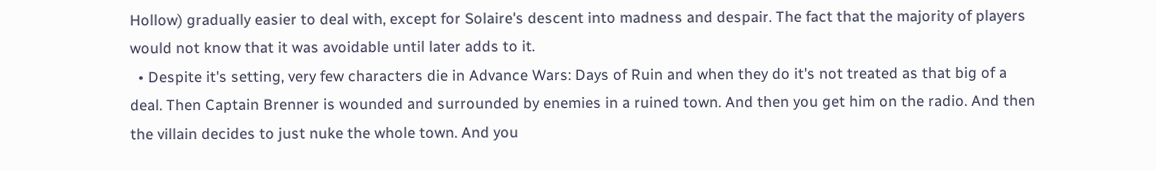Hollow) gradually easier to deal with, except for Solaire's descent into madness and despair. The fact that the majority of players would not know that it was avoidable until later adds to it.
  • Despite it's setting, very few characters die in Advance Wars: Days of Ruin and when they do it's not treated as that big of a deal. Then Captain Brenner is wounded and surrounded by enemies in a ruined town. And then you get him on the radio. And then the villain decides to just nuke the whole town. And you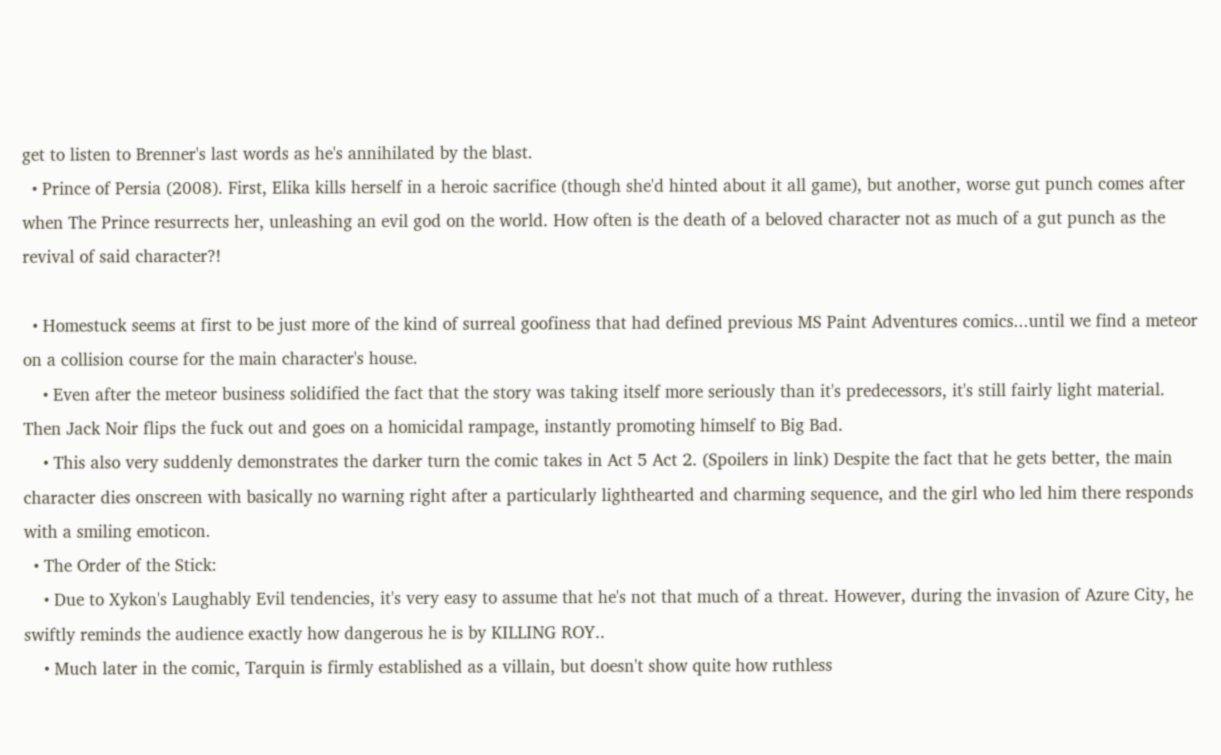get to listen to Brenner's last words as he's annihilated by the blast.
  • Prince of Persia (2008). First, Elika kills herself in a heroic sacrifice (though she'd hinted about it all game), but another, worse gut punch comes after when The Prince resurrects her, unleashing an evil god on the world. How often is the death of a beloved character not as much of a gut punch as the revival of said character?!

  • Homestuck seems at first to be just more of the kind of surreal goofiness that had defined previous MS Paint Adventures comics...until we find a meteor on a collision course for the main character's house.
    • Even after the meteor business solidified the fact that the story was taking itself more seriously than it's predecessors, it's still fairly light material. Then Jack Noir flips the fuck out and goes on a homicidal rampage, instantly promoting himself to Big Bad.
    • This also very suddenly demonstrates the darker turn the comic takes in Act 5 Act 2. (Spoilers in link) Despite the fact that he gets better, the main character dies onscreen with basically no warning right after a particularly lighthearted and charming sequence, and the girl who led him there responds with a smiling emoticon.
  • The Order of the Stick:
    • Due to Xykon's Laughably Evil tendencies, it's very easy to assume that he's not that much of a threat. However, during the invasion of Azure City, he swiftly reminds the audience exactly how dangerous he is by KILLING ROY..
    • Much later in the comic, Tarquin is firmly established as a villain, but doesn't show quite how ruthless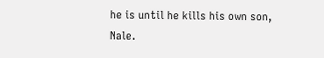he is until he kills his own son, Nale.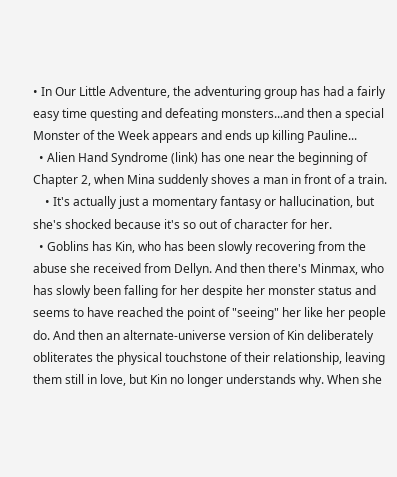• In Our Little Adventure, the adventuring group has had a fairly easy time questing and defeating monsters...and then a special Monster of the Week appears and ends up killing Pauline...
  • Alien Hand Syndrome (link) has one near the beginning of Chapter 2, when Mina suddenly shoves a man in front of a train.
    • It's actually just a momentary fantasy or hallucination, but she's shocked because it's so out of character for her.
  • Goblins has Kin, who has been slowly recovering from the abuse she received from Dellyn. And then there's Minmax, who has slowly been falling for her despite her monster status and seems to have reached the point of "seeing" her like her people do. And then an alternate-universe version of Kin deliberately obliterates the physical touchstone of their relationship, leaving them still in love, but Kin no longer understands why. When she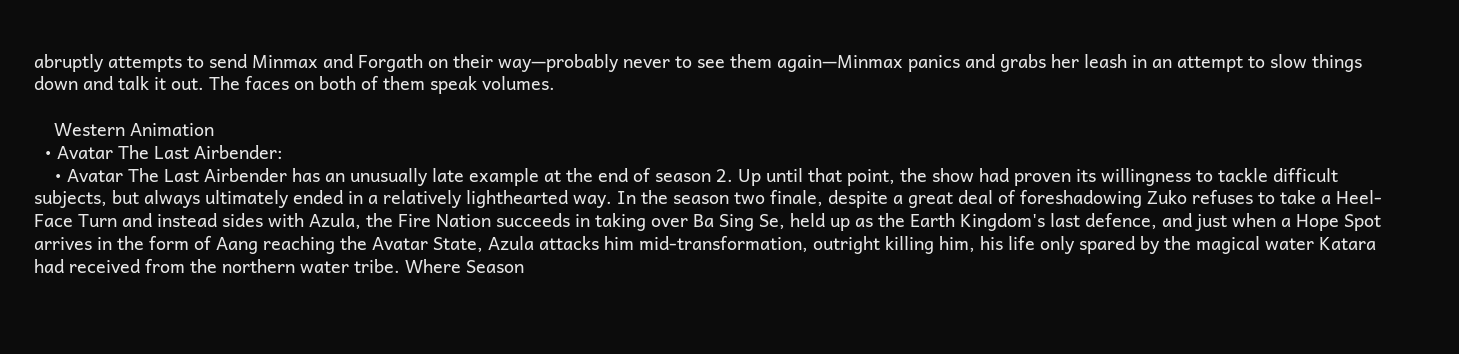abruptly attempts to send Minmax and Forgath on their way—probably never to see them again—Minmax panics and grabs her leash in an attempt to slow things down and talk it out. The faces on both of them speak volumes.

    Western Animation
  • Avatar The Last Airbender:
    • Avatar The Last Airbender has an unusually late example at the end of season 2. Up until that point, the show had proven its willingness to tackle difficult subjects, but always ultimately ended in a relatively lighthearted way. In the season two finale, despite a great deal of foreshadowing Zuko refuses to take a Heel-Face Turn and instead sides with Azula, the Fire Nation succeeds in taking over Ba Sing Se, held up as the Earth Kingdom's last defence, and just when a Hope Spot arrives in the form of Aang reaching the Avatar State, Azula attacks him mid-transformation, outright killing him, his life only spared by the magical water Katara had received from the northern water tribe. Where Season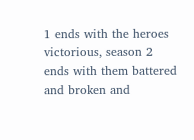1 ends with the heroes victorious, season 2 ends with them battered and broken and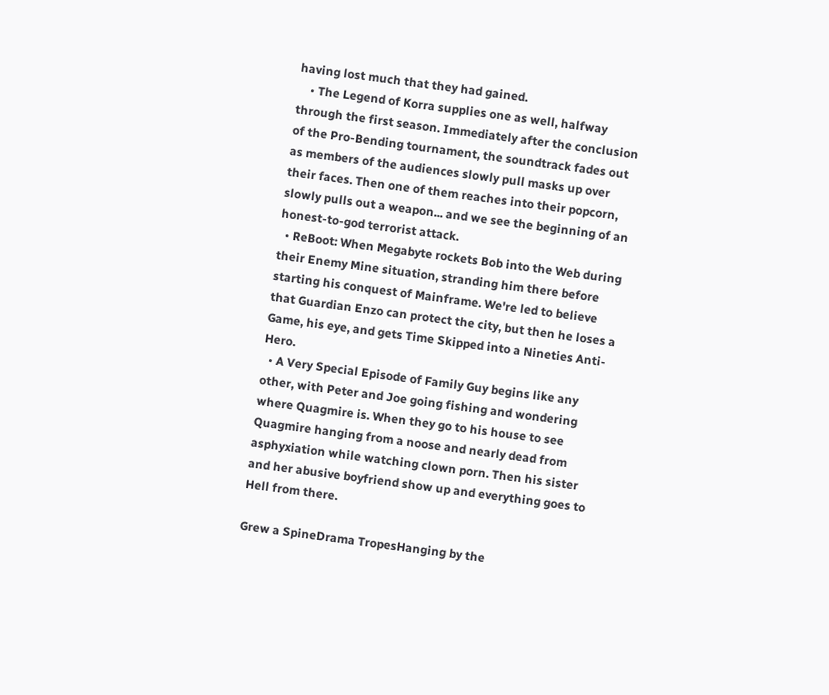having lost much that they had gained.
    • The Legend of Korra supplies one as well, halfway through the first season. Immediately after the conclusion of the Pro-Bending tournament, the soundtrack fades out as members of the audiences slowly pull masks up over their faces. Then one of them reaches into their popcorn, slowly pulls out a weapon... and we see the beginning of an honest-to-god terrorist attack.
  • ReBoot: When Megabyte rockets Bob into the Web during their Enemy Mine situation, stranding him there before starting his conquest of Mainframe. We're led to believe that Guardian Enzo can protect the city, but then he loses a Game, his eye, and gets Time Skipped into a Nineties Anti-Hero.
  • A Very Special Episode of Family Guy begins like any other, with Peter and Joe going fishing and wondering where Quagmire is. When they go to his house to see Quagmire hanging from a noose and nearly dead from asphyxiation while watching clown porn. Then his sister and her abusive boyfriend show up and everything goes to Hell from there.

Grew a SpineDrama TropesHanging by the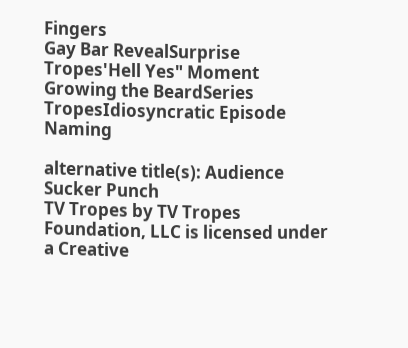Fingers
Gay Bar RevealSurprise Tropes'Hell Yes" Moment
Growing the BeardSeries TropesIdiosyncratic Episode Naming

alternative title(s): Audience Sucker Punch
TV Tropes by TV Tropes Foundation, LLC is licensed under a Creative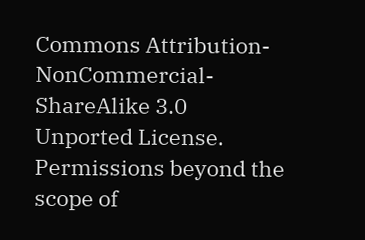Commons Attribution-NonCommercial-ShareAlike 3.0 Unported License.
Permissions beyond the scope of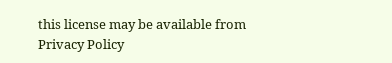this license may be available from
Privacy Policy